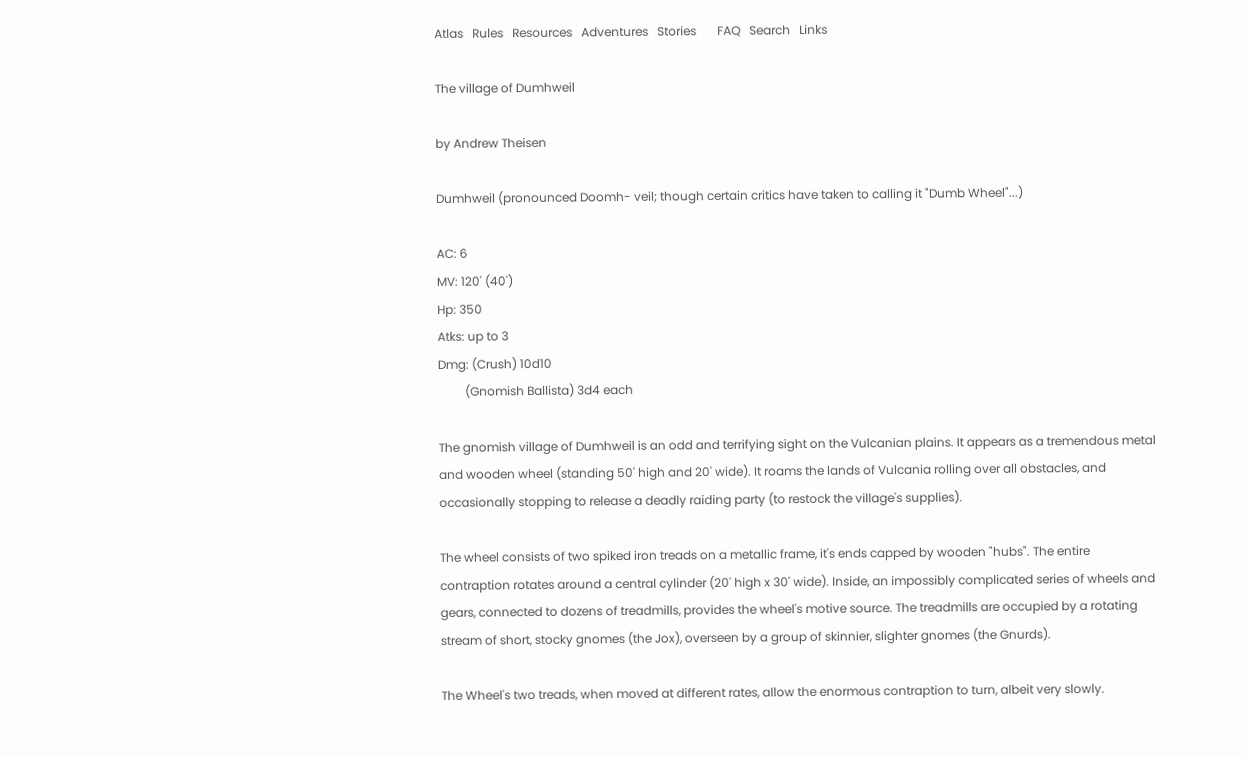Atlas   Rules   Resources   Adventures   Stories       FAQ   Search   Links

The village of Dumhweil

by Andrew Theisen

Dumhweil (pronounced Doomh- veil; though certain critics have taken to calling it "Dumb Wheel"...)

AC: 6
MV: 120' (40')
Hp: 350
Atks: up to 3
Dmg: (Crush) 10d10
         (Gnomish Ballista) 3d4 each

The gnomish village of Dumhweil is an odd and terrifying sight on the Vulcanian plains. It appears as a tremendous metal and wooden wheel (standing 50' high and 20' wide). It roams the lands of Vulcania rolling over all obstacles, and occasionally stopping to release a deadly raiding party (to restock the village's supplies).

The wheel consists of two spiked iron treads on a metallic frame, it's ends capped by wooden "hubs". The entire contraption rotates around a central cylinder (20' high x 30' wide). Inside, an impossibly complicated series of wheels and gears, connected to dozens of treadmills, provides the wheel's motive source. The treadmills are occupied by a rotating stream of short, stocky gnomes (the Jox), overseen by a group of skinnier, slighter gnomes (the Gnurds).

The Wheel's two treads, when moved at different rates, allow the enormous contraption to turn, albeit very slowly.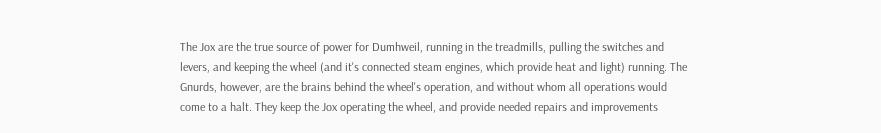The Jox are the true source of power for Dumhweil, running in the treadmills, pulling the switches and levers, and keeping the wheel (and it's connected steam engines, which provide heat and light) running. The Gnurds, however, are the brains behind the wheel's operation, and without whom all operations would come to a halt. They keep the Jox operating the wheel, and provide needed repairs and improvements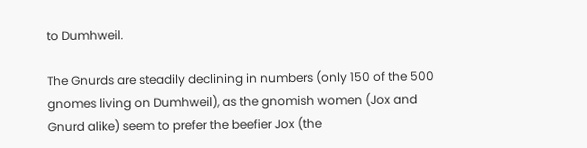to Dumhweil.

The Gnurds are steadily declining in numbers (only 150 of the 500 gnomes living on Dumhweil), as the gnomish women (Jox and Gnurd alike) seem to prefer the beefier Jox (the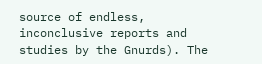source of endless, inconclusive reports and studies by the Gnurds). The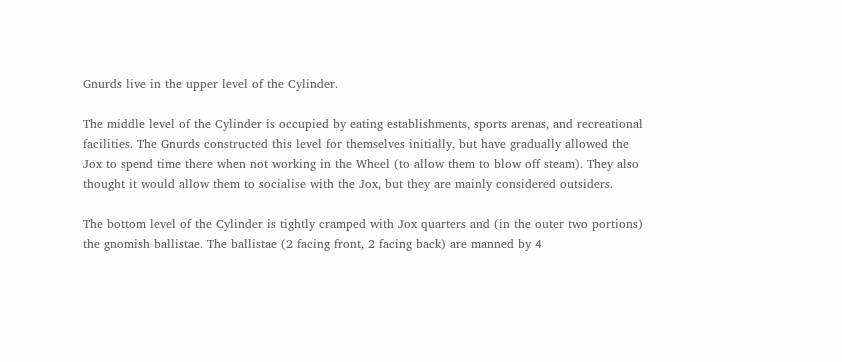Gnurds live in the upper level of the Cylinder.

The middle level of the Cylinder is occupied by eating establishments, sports arenas, and recreational facilities. The Gnurds constructed this level for themselves initially, but have gradually allowed the Jox to spend time there when not working in the Wheel (to allow them to blow off steam). They also thought it would allow them to socialise with the Jox, but they are mainly considered outsiders.

The bottom level of the Cylinder is tightly cramped with Jox quarters and (in the outer two portions) the gnomish ballistae. The ballistae (2 facing front, 2 facing back) are manned by 4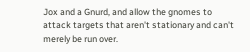Jox and a Gnurd, and allow the gnomes to attack targets that aren't stationary and can't merely be run over.